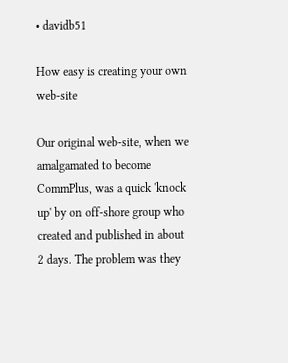• davidb51

How easy is creating your own web-site

Our original web-site, when we amalgamated to become CommPlus, was a quick 'knock up' by on off-shore group who created and published in about 2 days. The problem was they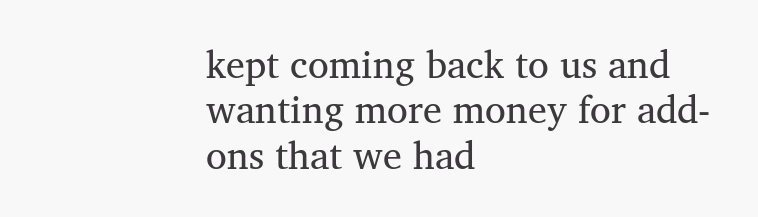kept coming back to us and wanting more money for add-ons that we had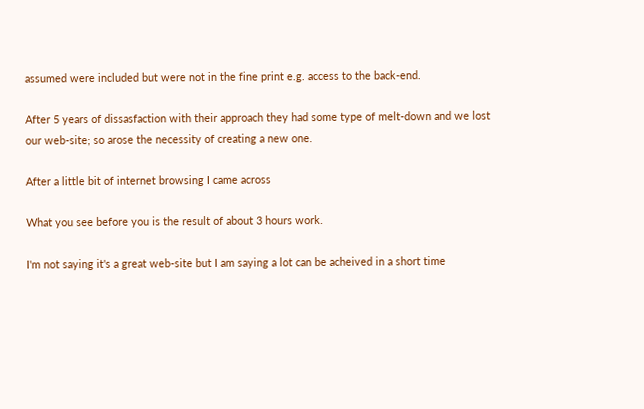assumed were included but were not in the fine print e.g. access to the back-end.

After 5 years of dissasfaction with their approach they had some type of melt-down and we lost our web-site; so arose the necessity of creating a new one.

After a little bit of internet browsing I came across

What you see before you is the result of about 3 hours work.

I'm not saying it's a great web-site but I am saying a lot can be acheived in a short time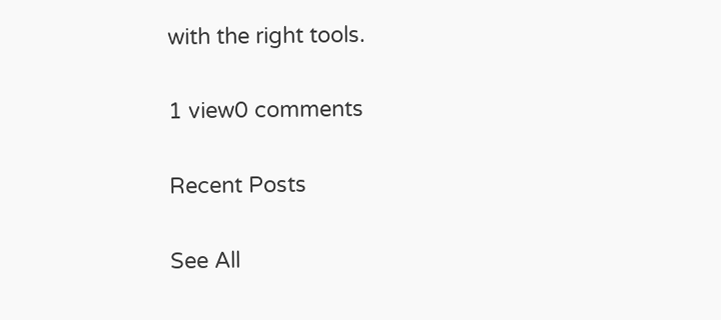with the right tools.

1 view0 comments

Recent Posts

See All